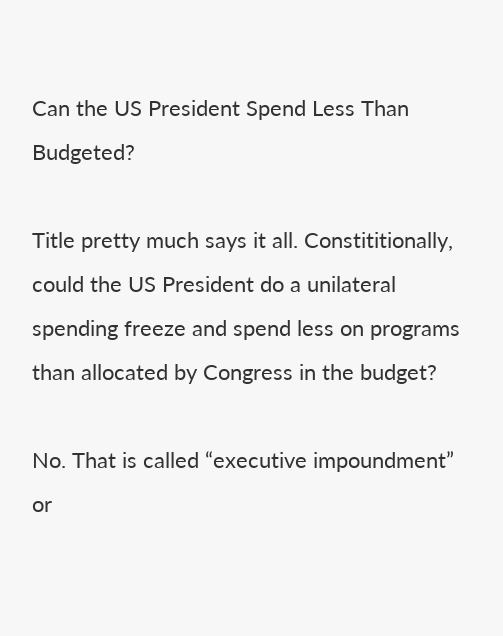Can the US President Spend Less Than Budgeted?

Title pretty much says it all. Constititionally, could the US President do a unilateral spending freeze and spend less on programs than allocated by Congress in the budget?

No. That is called “executive impoundment” or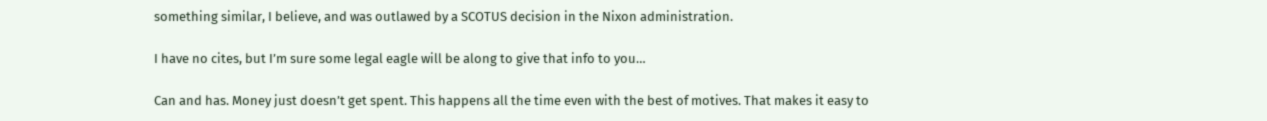something similar, I believe, and was outlawed by a SCOTUS decision in the Nixon administration.

I have no cites, but I’m sure some legal eagle will be along to give that info to you…

Can and has. Money just doesn’t get spent. This happens all the time even with the best of motives. That makes it easy to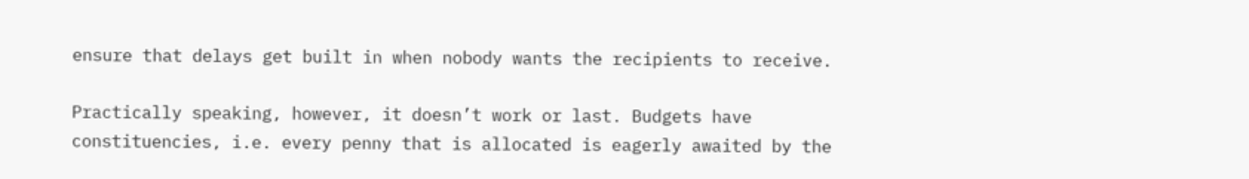ensure that delays get built in when nobody wants the recipients to receive.

Practically speaking, however, it doesn’t work or last. Budgets have constituencies, i.e. every penny that is allocated is eagerly awaited by the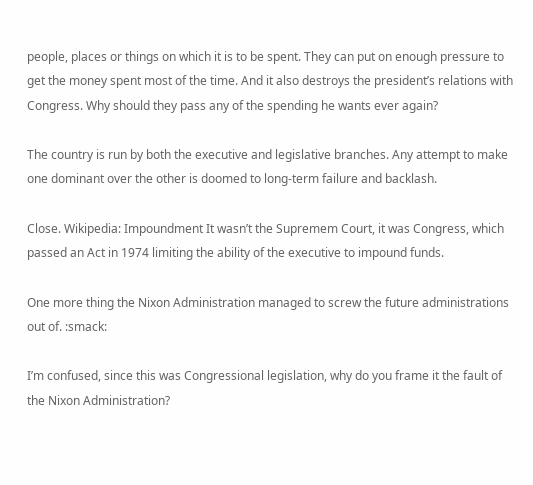people, places or things on which it is to be spent. They can put on enough pressure to get the money spent most of the time. And it also destroys the president’s relations with Congress. Why should they pass any of the spending he wants ever again?

The country is run by both the executive and legislative branches. Any attempt to make one dominant over the other is doomed to long-term failure and backlash.

Close. Wikipedia: Impoundment It wasn’t the Supremem Court, it was Congress, which passed an Act in 1974 limiting the ability of the executive to impound funds.

One more thing the Nixon Administration managed to screw the future administrations out of. :smack:

I’m confused, since this was Congressional legislation, why do you frame it the fault of the Nixon Administration?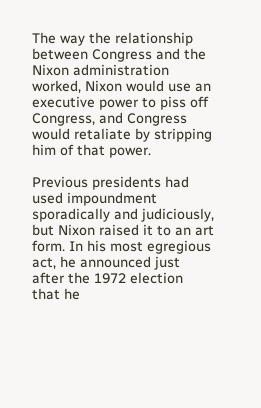The way the relationship between Congress and the Nixon administration worked, Nixon would use an executive power to piss off Congress, and Congress would retaliate by stripping him of that power.

Previous presidents had used impoundment sporadically and judiciously, but Nixon raised it to an art form. In his most egregious act, he announced just after the 1972 election that he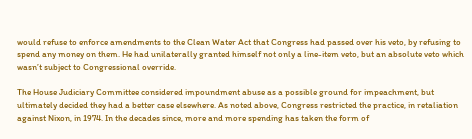would refuse to enforce amendments to the Clean Water Act that Congress had passed over his veto, by refusing to spend any money on them. He had unilaterally granted himself not only a line-item veto, but an absolute veto which wasn’t subject to Congressional override.

The House Judiciary Committee considered impoundment abuse as a possible ground for impeachment, but ultimately decided they had a better case elsewhere. As noted above, Congress restricted the practice, in retaliation against Nixon, in 1974. In the decades since, more and more spending has taken the form of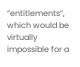“entitlements”, which would be virtually impossible for a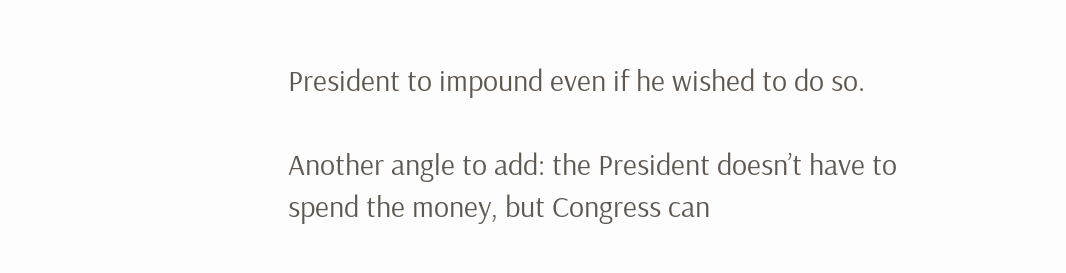President to impound even if he wished to do so.

Another angle to add: the President doesn’t have to spend the money, but Congress can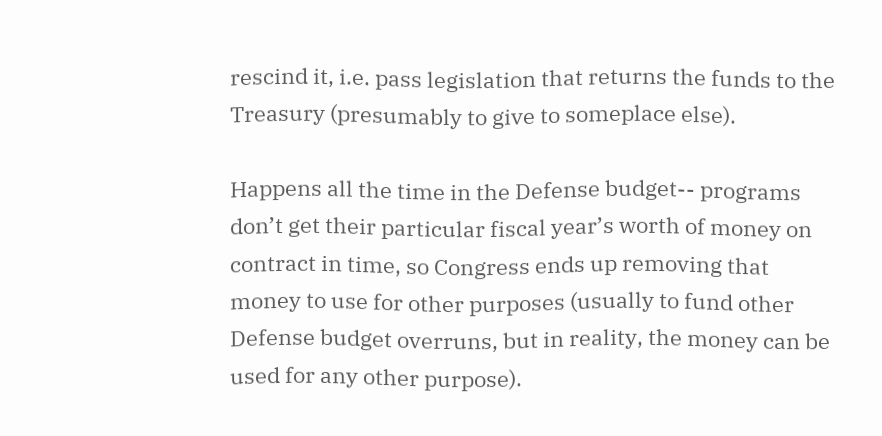rescind it, i.e. pass legislation that returns the funds to the Treasury (presumably to give to someplace else).

Happens all the time in the Defense budget-- programs don’t get their particular fiscal year’s worth of money on contract in time, so Congress ends up removing that money to use for other purposes (usually to fund other Defense budget overruns, but in reality, the money can be used for any other purpose).